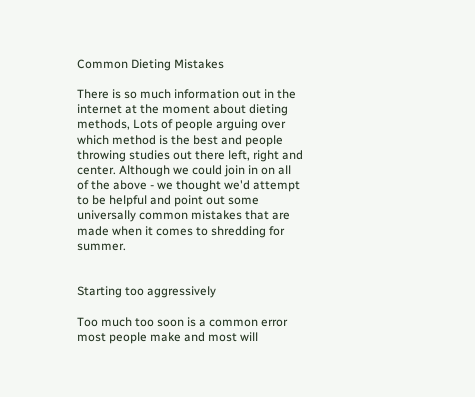Common Dieting Mistakes

There is so much information out in the internet at the moment about dieting methods, Lots of people arguing over which method is the best and people throwing studies out there left, right and center. Although we could join in on all of the above - we thought we'd attempt to be helpful and point out some universally common mistakes that are made when it comes to shredding for summer.


Starting too aggressively

Too much too soon is a common error most people make and most will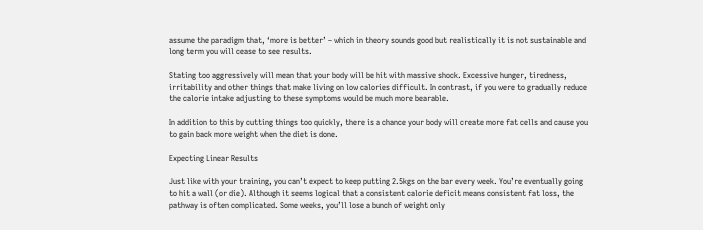assume the paradigm that, ‘more is better’ – which in theory sounds good but realistically it is not sustainable and long term you will cease to see results.

Stating too aggressively will mean that your body will be hit with massive shock. Excessive hunger, tiredness, irritability and other things that make living on low calories difficult. In contrast, if you were to gradually reduce the calorie intake adjusting to these symptoms would be much more bearable.

In addition to this by cutting things too quickly, there is a chance your body will create more fat cells and cause you to gain back more weight when the diet is done.

Expecting Linear Results

Just like with your training, you can’t expect to keep putting 2.5kgs on the bar every week. You’re eventually going to hit a wall (or die). Although it seems logical that a consistent calorie deficit means consistent fat loss, the pathway is often complicated. Some weeks, you’ll lose a bunch of weight only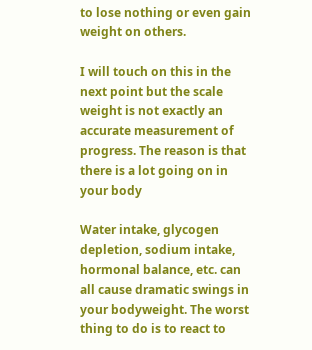to lose nothing or even gain weight on others.

I will touch on this in the next point but the scale weight is not exactly an accurate measurement of progress. The reason is that there is a lot going on in your body

Water intake, glycogen depletion, sodium intake, hormonal balance, etc. can all cause dramatic swings in your bodyweight. The worst thing to do is to react to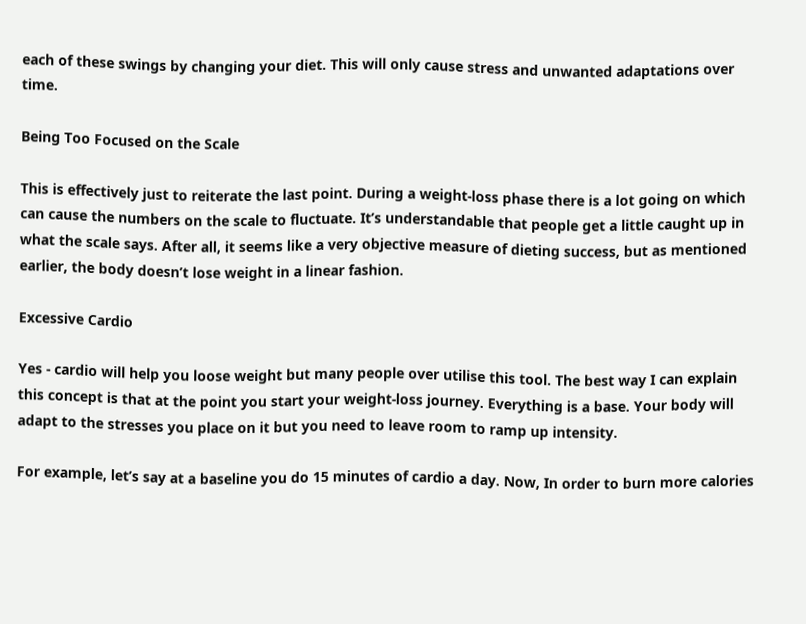each of these swings by changing your diet. This will only cause stress and unwanted adaptations over time.

Being Too Focused on the Scale

This is effectively just to reiterate the last point. During a weight-loss phase there is a lot going on which can cause the numbers on the scale to fluctuate. It’s understandable that people get a little caught up in what the scale says. After all, it seems like a very objective measure of dieting success, but as mentioned earlier, the body doesn’t lose weight in a linear fashion.

Excessive Cardio

Yes - cardio will help you loose weight but many people over utilise this tool. The best way I can explain this concept is that at the point you start your weight-loss journey. Everything is a base. Your body will adapt to the stresses you place on it but you need to leave room to ramp up intensity.

For example, let’s say at a baseline you do 15 minutes of cardio a day. Now, In order to burn more calories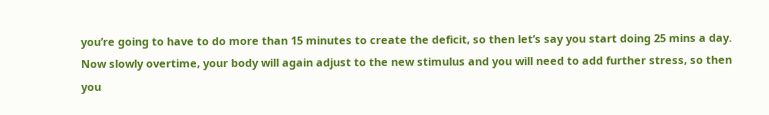you’re going to have to do more than 15 minutes to create the deficit, so then let’s say you start doing 25 mins a day. Now slowly overtime, your body will again adjust to the new stimulus and you will need to add further stress, so then you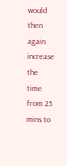would then again increase the time from 25 mins to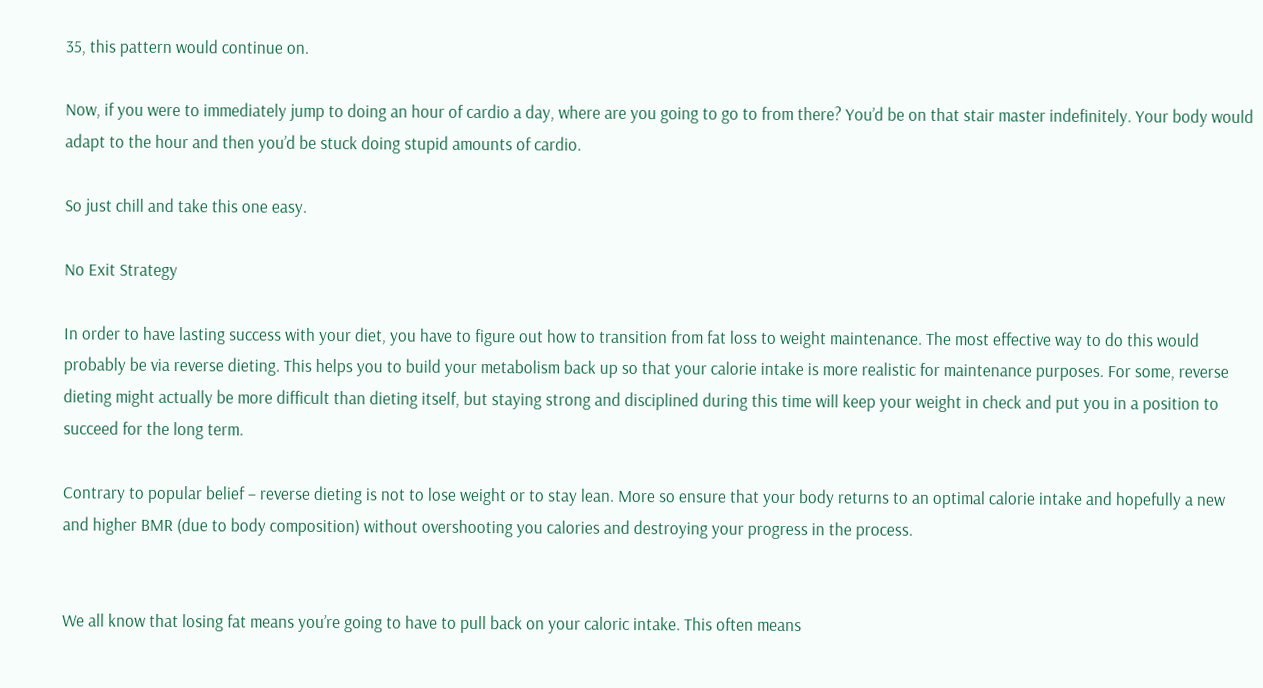35, this pattern would continue on.

Now, if you were to immediately jump to doing an hour of cardio a day, where are you going to go to from there? You’d be on that stair master indefinitely. Your body would adapt to the hour and then you’d be stuck doing stupid amounts of cardio.

So just chill and take this one easy.

No Exit Strategy

In order to have lasting success with your diet, you have to figure out how to transition from fat loss to weight maintenance. The most effective way to do this would probably be via reverse dieting. This helps you to build your metabolism back up so that your calorie intake is more realistic for maintenance purposes. For some, reverse dieting might actually be more difficult than dieting itself, but staying strong and disciplined during this time will keep your weight in check and put you in a position to succeed for the long term.

Contrary to popular belief – reverse dieting is not to lose weight or to stay lean. More so ensure that your body returns to an optimal calorie intake and hopefully a new and higher BMR (due to body composition) without overshooting you calories and destroying your progress in the process.


We all know that losing fat means you’re going to have to pull back on your caloric intake. This often means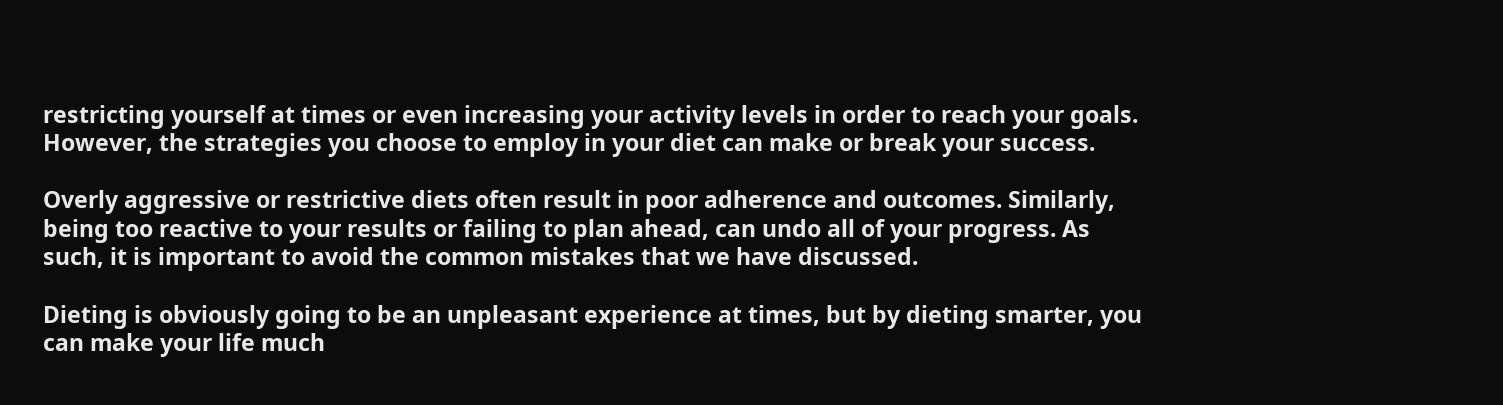restricting yourself at times or even increasing your activity levels in order to reach your goals. However, the strategies you choose to employ in your diet can make or break your success.

Overly aggressive or restrictive diets often result in poor adherence and outcomes. Similarly, being too reactive to your results or failing to plan ahead, can undo all of your progress. As such, it is important to avoid the common mistakes that we have discussed.

Dieting is obviously going to be an unpleasant experience at times, but by dieting smarter, you can make your life much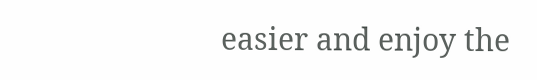easier and enjoy the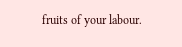fruits of your labour.